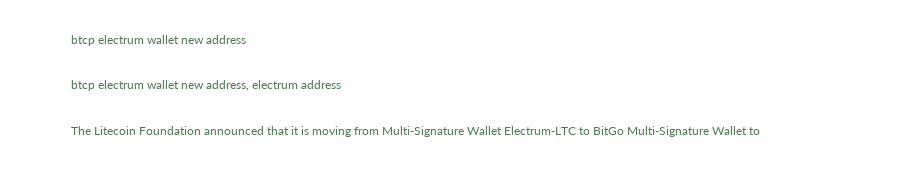btcp electrum wallet new address

btcp electrum wallet new address, electrum address

The Litecoin Foundation announced that it is moving from Multi-Signature Wallet Electrum-LTC to BitGo Multi-Signature Wallet to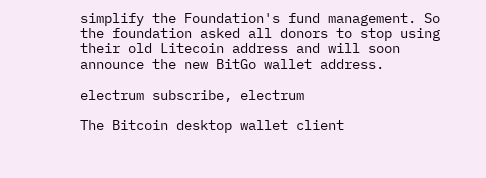simplify the Foundation's fund management. So the foundation asked all donors to stop using their old Litecoin address and will soon announce the new BitGo wallet address.

electrum subscribe, electrum

The Bitcoin desktop wallet client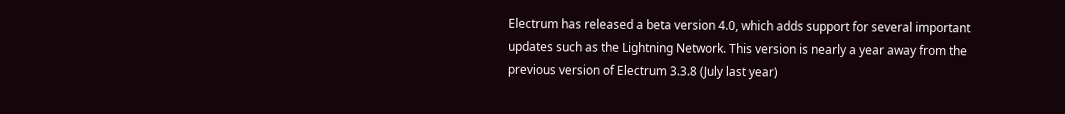Electrum has released a beta version 4.0, which adds support for several important updates such as the Lightning Network. This version is nearly a year away from the previous version of Electrum 3.3.8 (July last year)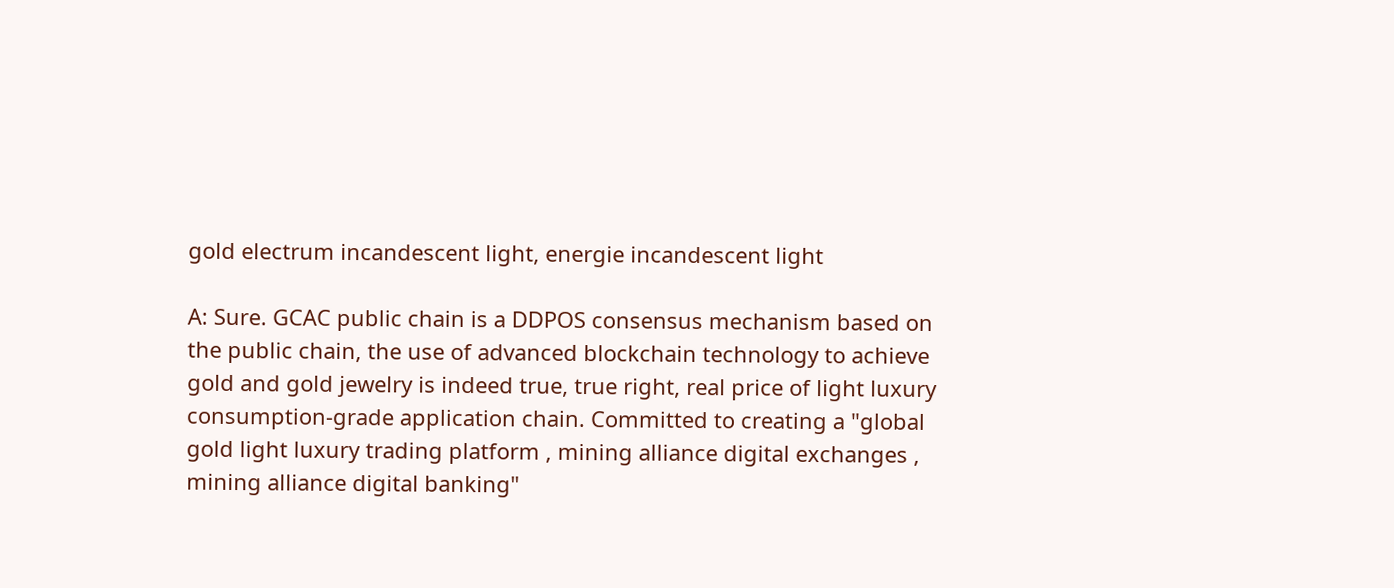gold electrum incandescent light, energie incandescent light

A: Sure. GCAC public chain is a DDPOS consensus mechanism based on the public chain, the use of advanced blockchain technology to achieve gold and gold jewelry is indeed true, true right, real price of light luxury consumption-grade application chain. Committed to creating a "global gold light luxury trading platform , mining alliance digital exchanges , mining alliance digital banking"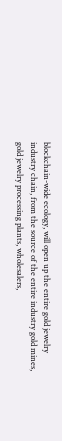blockchain-wide ecology, will open up the entire gold jewelry industry chain, from the source of the entire industry gold mines, gold jewelry processing plants, wholesalers,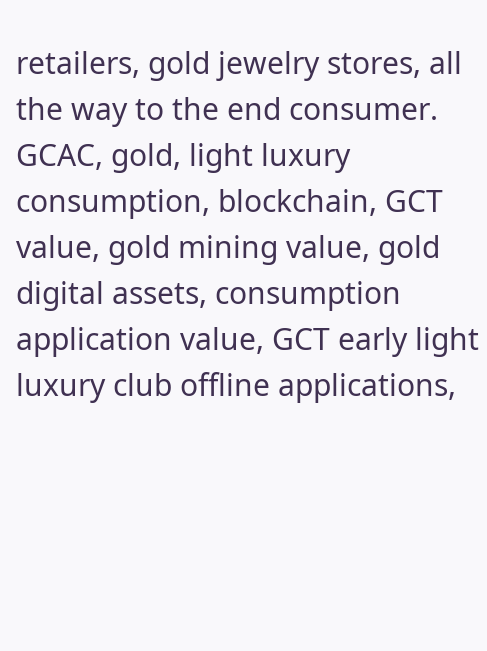retailers, gold jewelry stores, all the way to the end consumer. GCAC, gold, light luxury consumption, blockchain, GCT value, gold mining value, gold digital assets, consumption application value, GCT early light luxury club offline applications,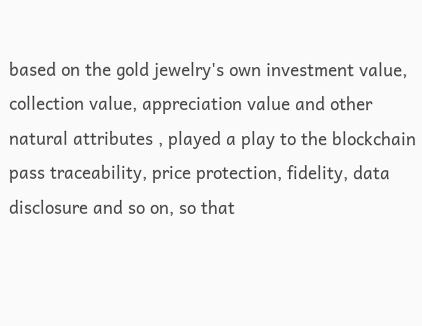based on the gold jewelry's own investment value, collection value, appreciation value and other natural attributes , played a play to the blockchain pass traceability, price protection, fidelity, data disclosure and so on, so that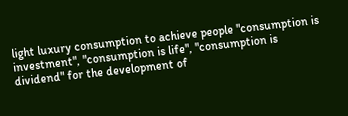light luxury consumption to achieve people "consumption is investment", "consumption is life", "consumption is dividend" for the development of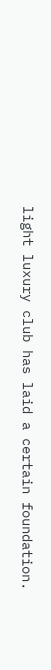light luxury club has laid a certain foundation.